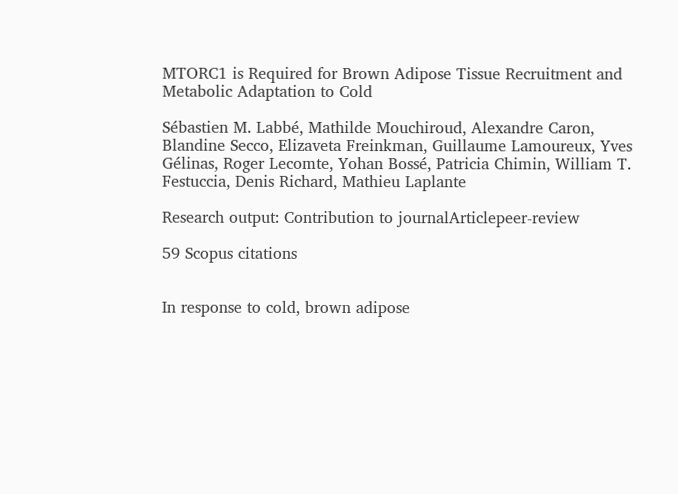MTORC1 is Required for Brown Adipose Tissue Recruitment and Metabolic Adaptation to Cold

Sébastien M. Labbé, Mathilde Mouchiroud, Alexandre Caron, Blandine Secco, Elizaveta Freinkman, Guillaume Lamoureux, Yves Gélinas, Roger Lecomte, Yohan Bossé, Patricia Chimin, William T. Festuccia, Denis Richard, Mathieu Laplante

Research output: Contribution to journalArticlepeer-review

59 Scopus citations


In response to cold, brown adipose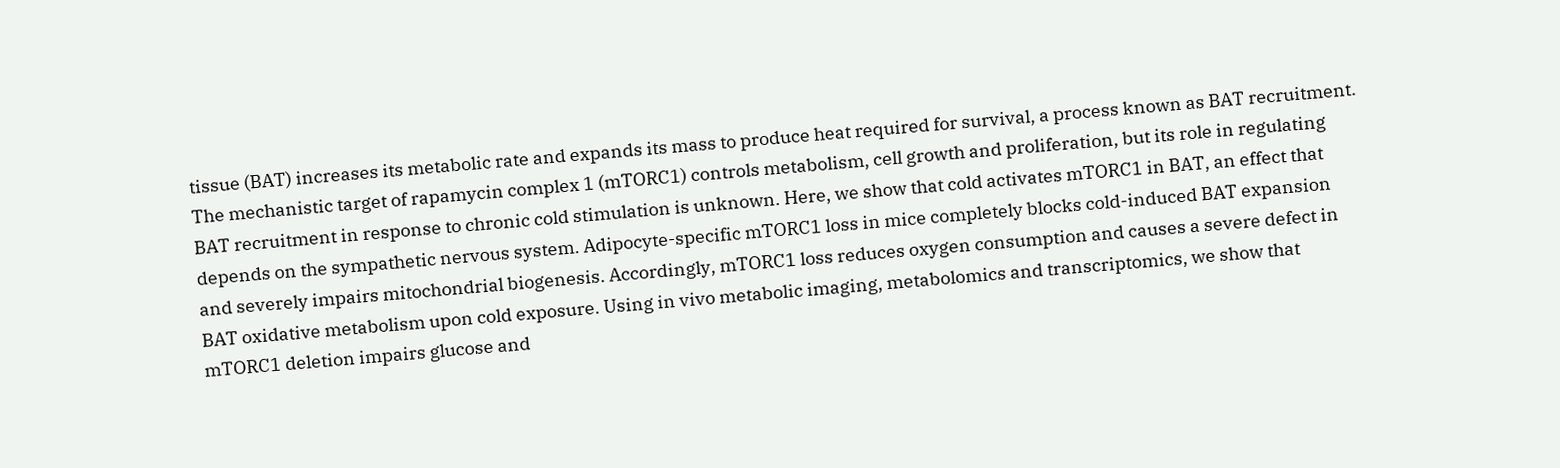tissue (BAT) increases its metabolic rate and expands its mass to produce heat required for survival, a process known as BAT recruitment. The mechanistic target of rapamycin complex 1 (mTORC1) controls metabolism, cell growth and proliferation, but its role in regulating BAT recruitment in response to chronic cold stimulation is unknown. Here, we show that cold activates mTORC1 in BAT, an effect that depends on the sympathetic nervous system. Adipocyte-specific mTORC1 loss in mice completely blocks cold-induced BAT expansion and severely impairs mitochondrial biogenesis. Accordingly, mTORC1 loss reduces oxygen consumption and causes a severe defect in BAT oxidative metabolism upon cold exposure. Using in vivo metabolic imaging, metabolomics and transcriptomics, we show that mTORC1 deletion impairs glucose and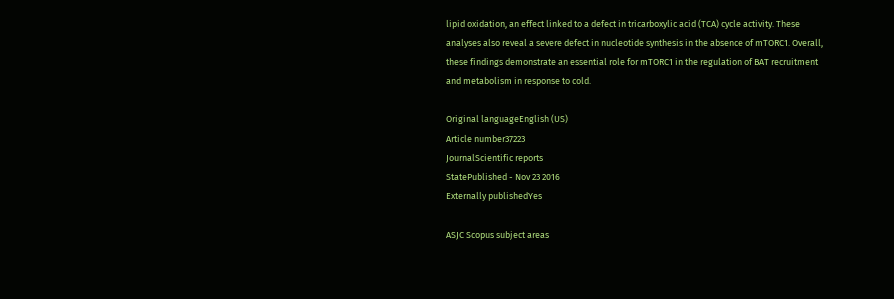lipid oxidation, an effect linked to a defect in tricarboxylic acid (TCA) cycle activity. These analyses also reveal a severe defect in nucleotide synthesis in the absence of mTORC1. Overall, these findings demonstrate an essential role for mTORC1 in the regulation of BAT recruitment and metabolism in response to cold.

Original languageEnglish (US)
Article number37223
JournalScientific reports
StatePublished - Nov 23 2016
Externally publishedYes

ASJC Scopus subject areas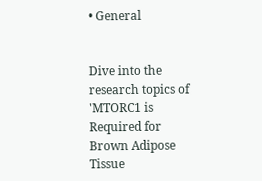• General


Dive into the research topics of 'MTORC1 is Required for Brown Adipose Tissue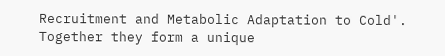Recruitment and Metabolic Adaptation to Cold'. Together they form a unique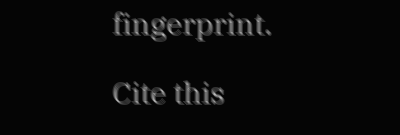fingerprint.

Cite this